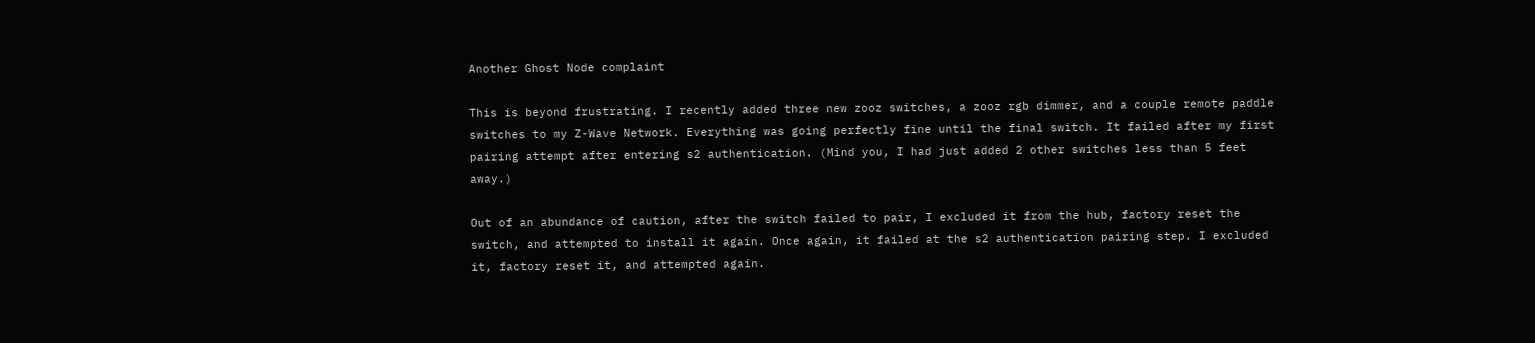Another Ghost Node complaint

This is beyond frustrating. I recently added three new zooz switches, a zooz rgb dimmer, and a couple remote paddle switches to my Z-Wave Network. Everything was going perfectly fine until the final switch. It failed after my first pairing attempt after entering s2 authentication. (Mind you, I had just added 2 other switches less than 5 feet away.)

Out of an abundance of caution, after the switch failed to pair, I excluded it from the hub, factory reset the switch, and attempted to install it again. Once again, it failed at the s2 authentication pairing step. I excluded it, factory reset it, and attempted again.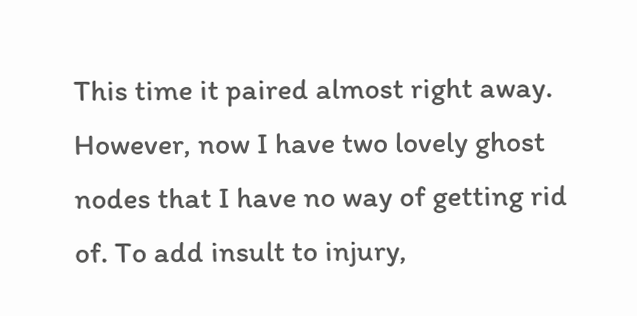This time it paired almost right away. However, now I have two lovely ghost nodes that I have no way of getting rid of. To add insult to injury,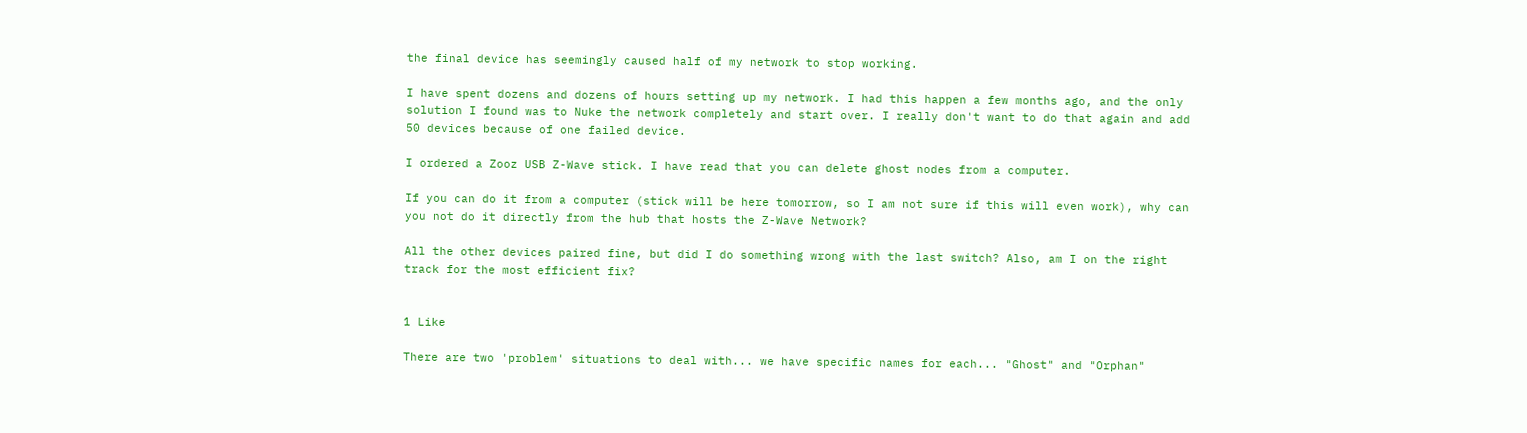the final device has seemingly caused half of my network to stop working.

I have spent dozens and dozens of hours setting up my network. I had this happen a few months ago, and the only solution I found was to Nuke the network completely and start over. I really don't want to do that again and add 50 devices because of one failed device.

I ordered a Zooz USB Z-Wave stick. I have read that you can delete ghost nodes from a computer.

If you can do it from a computer (stick will be here tomorrow, so I am not sure if this will even work), why can you not do it directly from the hub that hosts the Z-Wave Network?

All the other devices paired fine, but did I do something wrong with the last switch? Also, am I on the right track for the most efficient fix?


1 Like

There are two 'problem' situations to deal with... we have specific names for each... "Ghost" and "Orphan"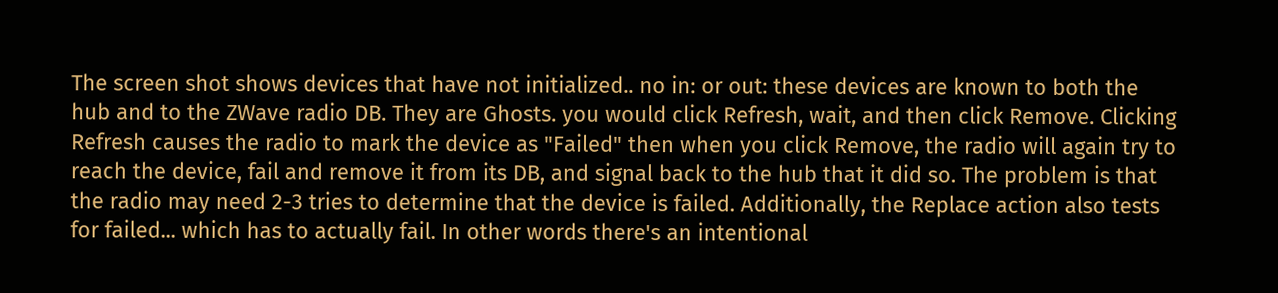The screen shot shows devices that have not initialized.. no in: or out: these devices are known to both the hub and to the ZWave radio DB. They are Ghosts. you would click Refresh, wait, and then click Remove. Clicking Refresh causes the radio to mark the device as "Failed" then when you click Remove, the radio will again try to reach the device, fail and remove it from its DB, and signal back to the hub that it did so. The problem is that the radio may need 2-3 tries to determine that the device is failed. Additionally, the Replace action also tests for failed... which has to actually fail. In other words there's an intentional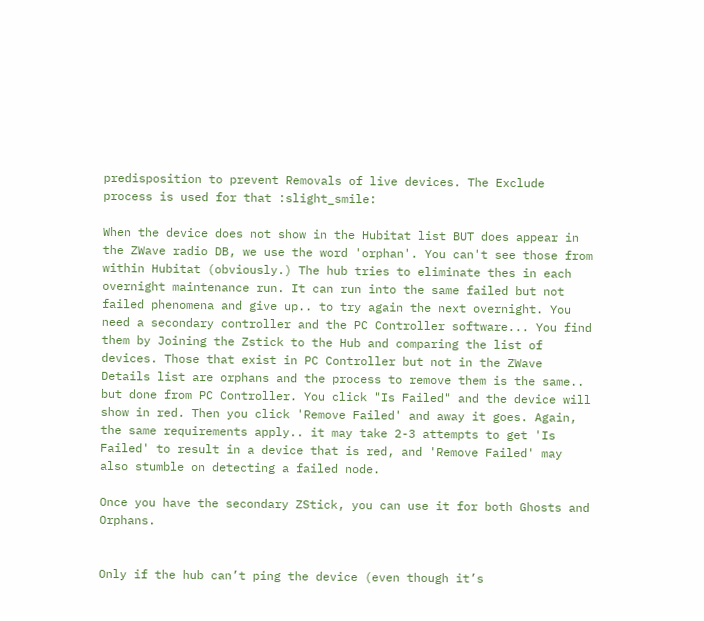predisposition to prevent Removals of live devices. The Exclude process is used for that :slight_smile:

When the device does not show in the Hubitat list BUT does appear in the ZWave radio DB, we use the word 'orphan'. You can't see those from within Hubitat (obviously.) The hub tries to eliminate thes in each overnight maintenance run. It can run into the same failed but not failed phenomena and give up.. to try again the next overnight. You need a secondary controller and the PC Controller software... You find them by Joining the Zstick to the Hub and comparing the list of devices. Those that exist in PC Controller but not in the ZWave Details list are orphans and the process to remove them is the same.. but done from PC Controller. You click "Is Failed" and the device will show in red. Then you click 'Remove Failed' and away it goes. Again, the same requirements apply.. it may take 2-3 attempts to get 'Is Failed' to result in a device that is red, and 'Remove Failed' may also stumble on detecting a failed node.

Once you have the secondary ZStick, you can use it for both Ghosts and Orphans.


Only if the hub can’t ping the device (even though it’s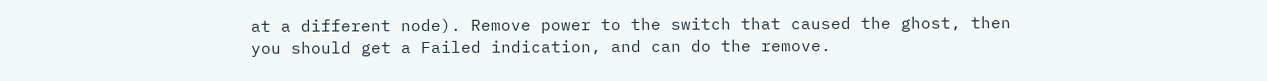at a different node). Remove power to the switch that caused the ghost, then you should get a Failed indication, and can do the remove.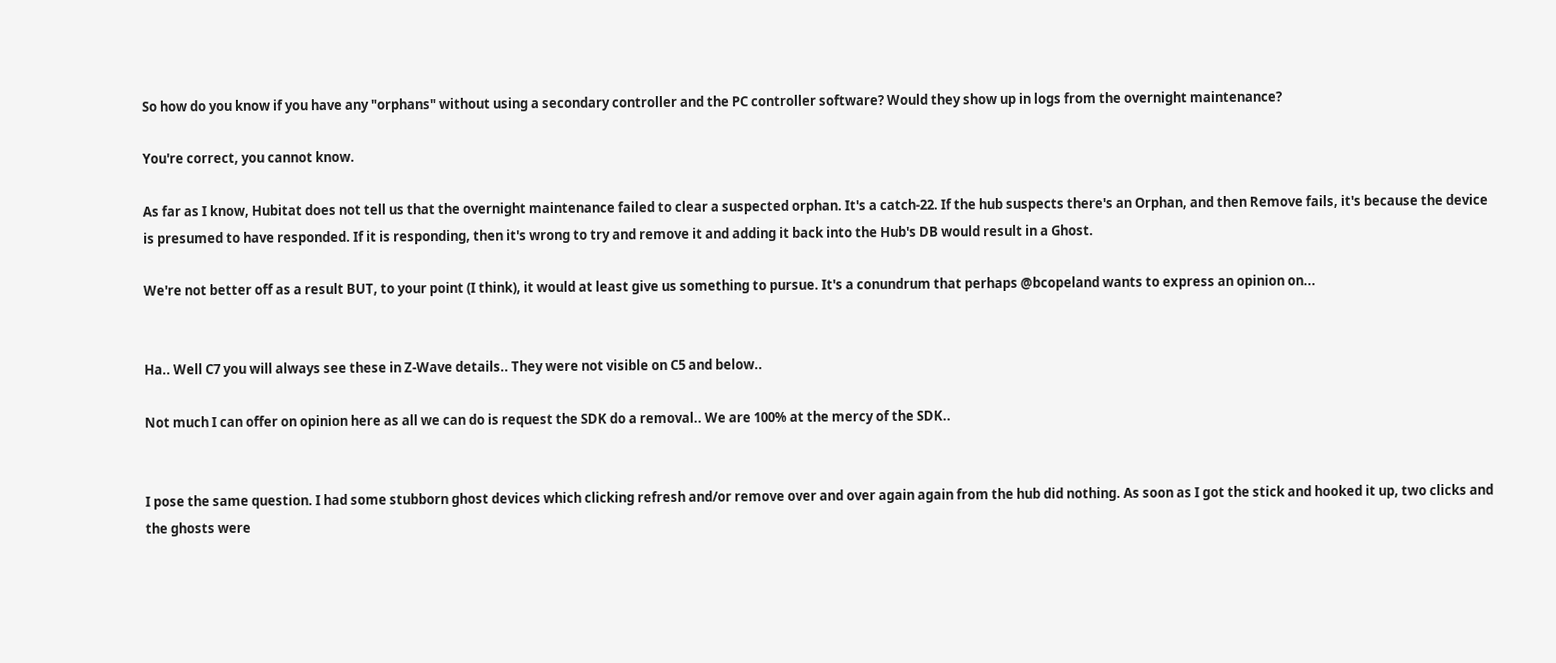So how do you know if you have any "orphans" without using a secondary controller and the PC controller software? Would they show up in logs from the overnight maintenance?

You're correct, you cannot know.

As far as I know, Hubitat does not tell us that the overnight maintenance failed to clear a suspected orphan. It's a catch-22. If the hub suspects there's an Orphan, and then Remove fails, it's because the device is presumed to have responded. If it is responding, then it's wrong to try and remove it and adding it back into the Hub's DB would result in a Ghost.

We're not better off as a result BUT, to your point (I think), it would at least give us something to pursue. It's a conundrum that perhaps @bcopeland wants to express an opinion on...


Ha.. Well C7 you will always see these in Z-Wave details.. They were not visible on C5 and below..

Not much I can offer on opinion here as all we can do is request the SDK do a removal.. We are 100% at the mercy of the SDK..


I pose the same question. I had some stubborn ghost devices which clicking refresh and/or remove over and over again again from the hub did nothing. As soon as I got the stick and hooked it up, two clicks and the ghosts were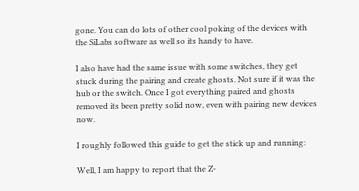gone. You can do lots of other cool poking of the devices with the SiLabs software as well so its handy to have.

I also have had the same issue with some switches, they get stuck during the pairing and create ghosts. Not sure if it was the hub or the switch. Once I got everything paired and ghosts removed its been pretty solid now, even with pairing new devices now.

I roughly followed this guide to get the stick up and running:

Well, I am happy to report that the Z-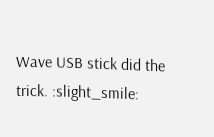Wave USB stick did the trick. :slight_smile: